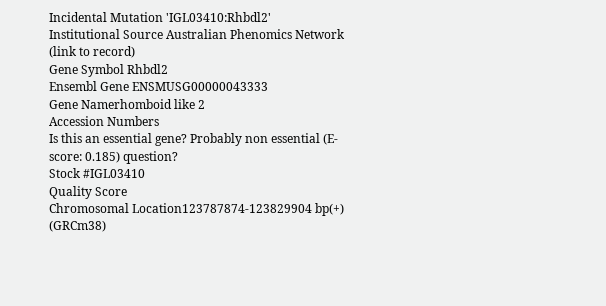Incidental Mutation 'IGL03410:Rhbdl2'
Institutional Source Australian Phenomics Network (link to record)
Gene Symbol Rhbdl2
Ensembl Gene ENSMUSG00000043333
Gene Namerhomboid like 2
Accession Numbers
Is this an essential gene? Probably non essential (E-score: 0.185) question?
Stock #IGL03410
Quality Score
Chromosomal Location123787874-123829904 bp(+) (GRCm38)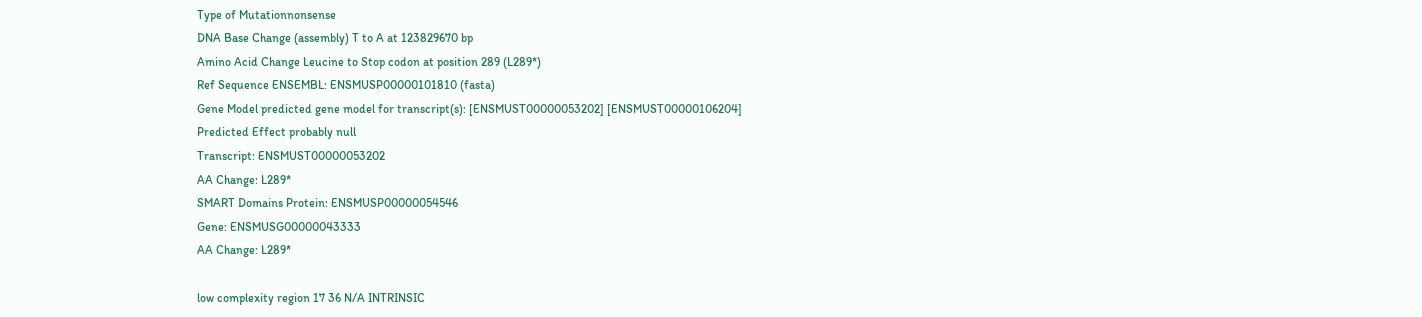Type of Mutationnonsense
DNA Base Change (assembly) T to A at 123829670 bp
Amino Acid Change Leucine to Stop codon at position 289 (L289*)
Ref Sequence ENSEMBL: ENSMUSP00000101810 (fasta)
Gene Model predicted gene model for transcript(s): [ENSMUST00000053202] [ENSMUST00000106204]
Predicted Effect probably null
Transcript: ENSMUST00000053202
AA Change: L289*
SMART Domains Protein: ENSMUSP00000054546
Gene: ENSMUSG00000043333
AA Change: L289*

low complexity region 17 36 N/A INTRINSIC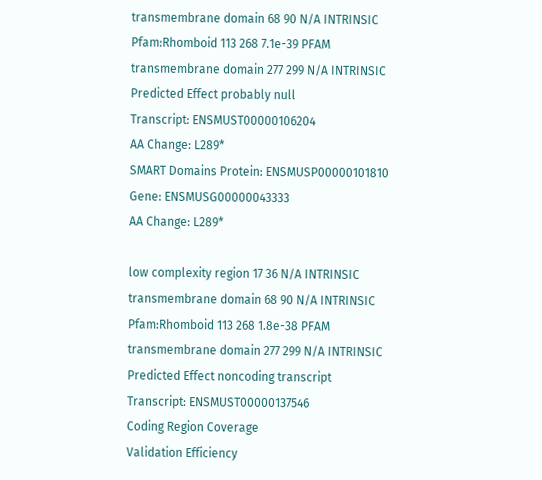transmembrane domain 68 90 N/A INTRINSIC
Pfam:Rhomboid 113 268 7.1e-39 PFAM
transmembrane domain 277 299 N/A INTRINSIC
Predicted Effect probably null
Transcript: ENSMUST00000106204
AA Change: L289*
SMART Domains Protein: ENSMUSP00000101810
Gene: ENSMUSG00000043333
AA Change: L289*

low complexity region 17 36 N/A INTRINSIC
transmembrane domain 68 90 N/A INTRINSIC
Pfam:Rhomboid 113 268 1.8e-38 PFAM
transmembrane domain 277 299 N/A INTRINSIC
Predicted Effect noncoding transcript
Transcript: ENSMUST00000137546
Coding Region Coverage
Validation Efficiency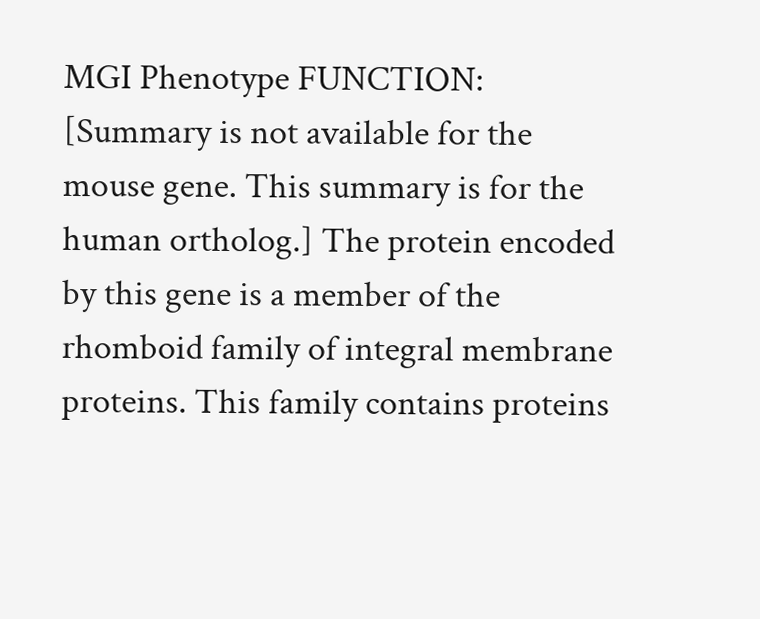MGI Phenotype FUNCTION: [Summary is not available for the mouse gene. This summary is for the human ortholog.] The protein encoded by this gene is a member of the rhomboid family of integral membrane proteins. This family contains proteins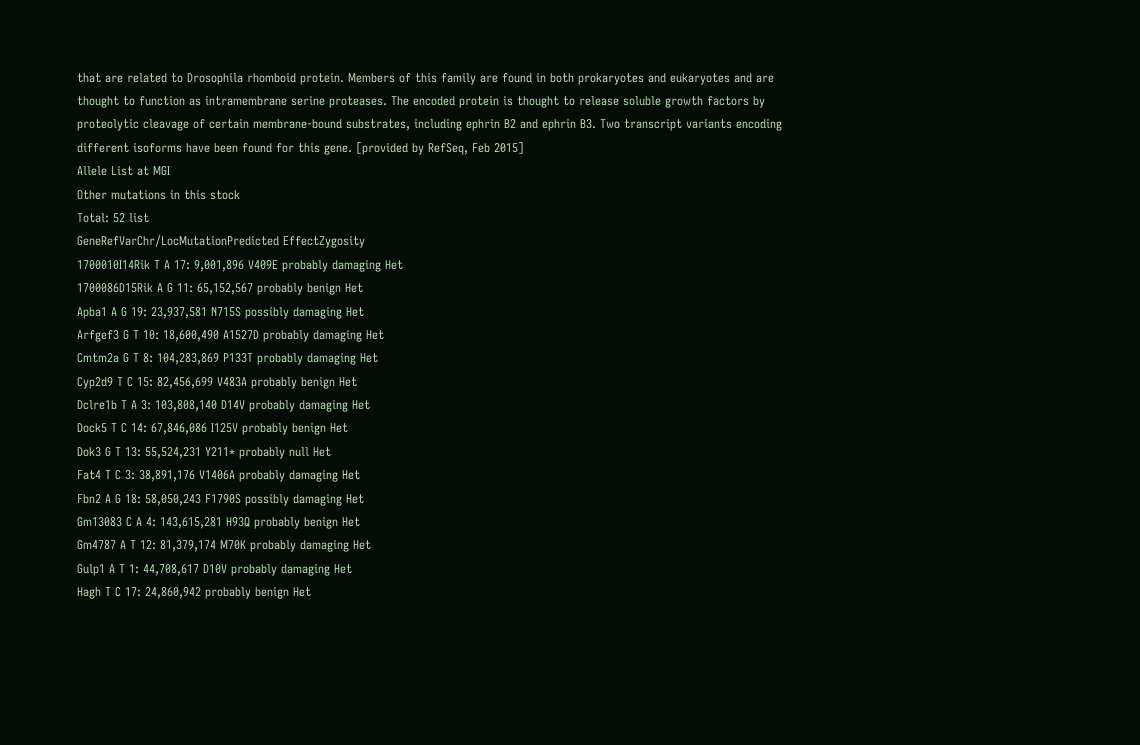that are related to Drosophila rhomboid protein. Members of this family are found in both prokaryotes and eukaryotes and are thought to function as intramembrane serine proteases. The encoded protein is thought to release soluble growth factors by proteolytic cleavage of certain membrane-bound substrates, including ephrin B2 and ephrin B3. Two transcript variants encoding different isoforms have been found for this gene. [provided by RefSeq, Feb 2015]
Allele List at MGI
Other mutations in this stock
Total: 52 list
GeneRefVarChr/LocMutationPredicted EffectZygosity
1700010I14Rik T A 17: 9,001,896 V409E probably damaging Het
1700086D15Rik A G 11: 65,152,567 probably benign Het
Apba1 A G 19: 23,937,581 N715S possibly damaging Het
Arfgef3 G T 10: 18,600,490 A1527D probably damaging Het
Cmtm2a G T 8: 104,283,869 P133T probably damaging Het
Cyp2d9 T C 15: 82,456,699 V483A probably benign Het
Dclre1b T A 3: 103,808,140 D14V probably damaging Het
Dock5 T C 14: 67,846,086 I125V probably benign Het
Dok3 G T 13: 55,524,231 Y211* probably null Het
Fat4 T C 3: 38,891,176 V1406A probably damaging Het
Fbn2 A G 18: 58,050,243 F1790S possibly damaging Het
Gm13083 C A 4: 143,615,281 H93Q probably benign Het
Gm4787 A T 12: 81,379,174 M70K probably damaging Het
Gulp1 A T 1: 44,708,617 D10V probably damaging Het
Hagh T C 17: 24,860,942 probably benign Het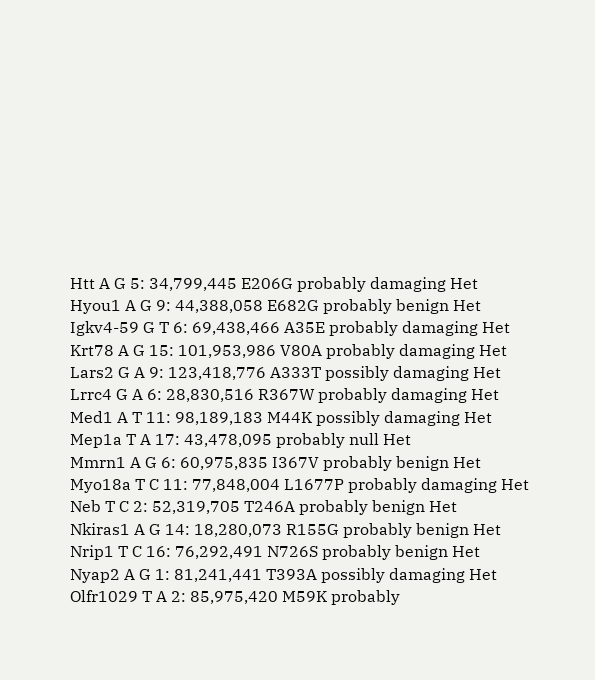Htt A G 5: 34,799,445 E206G probably damaging Het
Hyou1 A G 9: 44,388,058 E682G probably benign Het
Igkv4-59 G T 6: 69,438,466 A35E probably damaging Het
Krt78 A G 15: 101,953,986 V80A probably damaging Het
Lars2 G A 9: 123,418,776 A333T possibly damaging Het
Lrrc4 G A 6: 28,830,516 R367W probably damaging Het
Med1 A T 11: 98,189,183 M44K possibly damaging Het
Mep1a T A 17: 43,478,095 probably null Het
Mmrn1 A G 6: 60,975,835 I367V probably benign Het
Myo18a T C 11: 77,848,004 L1677P probably damaging Het
Neb T C 2: 52,319,705 T246A probably benign Het
Nkiras1 A G 14: 18,280,073 R155G probably benign Het
Nrip1 T C 16: 76,292,491 N726S probably benign Het
Nyap2 A G 1: 81,241,441 T393A possibly damaging Het
Olfr1029 T A 2: 85,975,420 M59K probably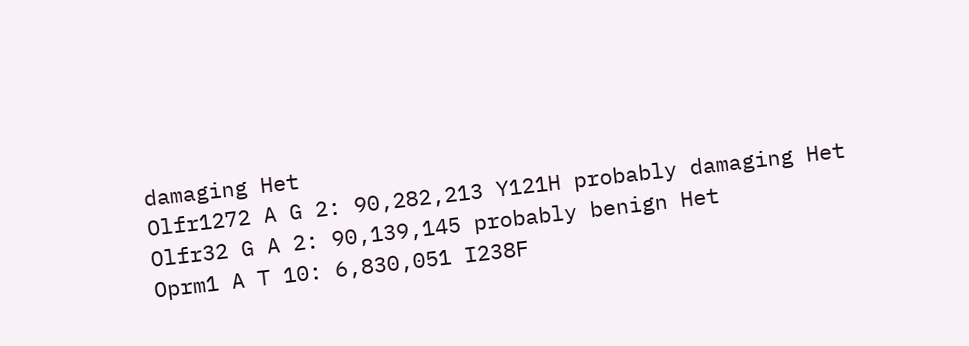damaging Het
Olfr1272 A G 2: 90,282,213 Y121H probably damaging Het
Olfr32 G A 2: 90,139,145 probably benign Het
Oprm1 A T 10: 6,830,051 I238F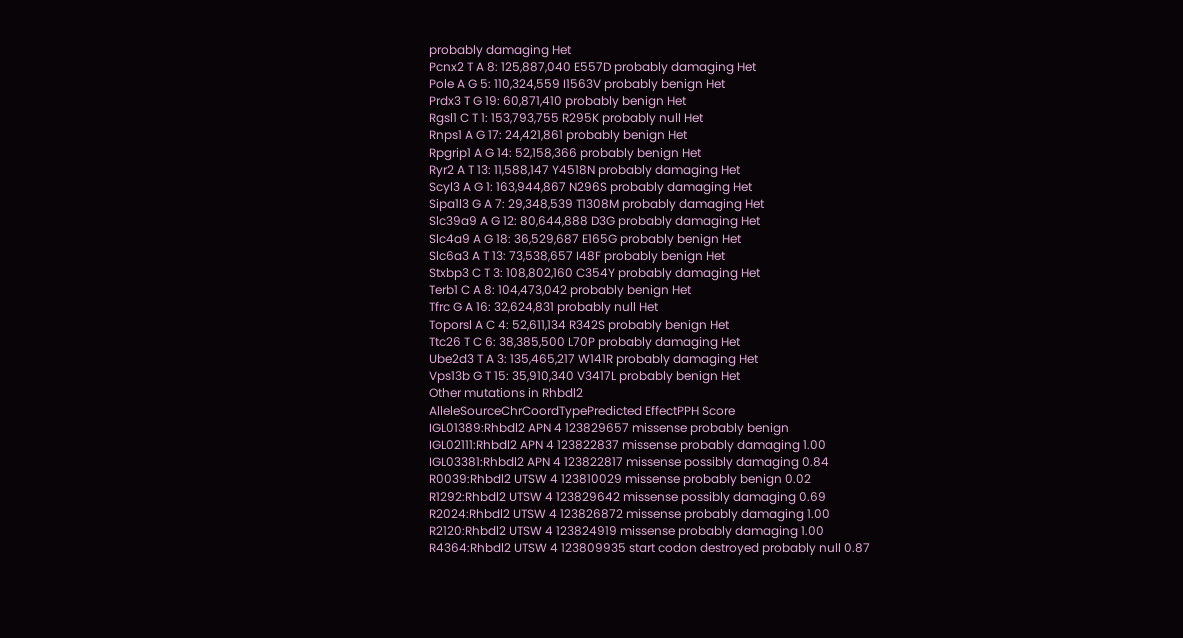probably damaging Het
Pcnx2 T A 8: 125,887,040 E557D probably damaging Het
Pole A G 5: 110,324,559 I1563V probably benign Het
Prdx3 T G 19: 60,871,410 probably benign Het
Rgsl1 C T 1: 153,793,755 R295K probably null Het
Rnps1 A G 17: 24,421,861 probably benign Het
Rpgrip1 A G 14: 52,158,366 probably benign Het
Ryr2 A T 13: 11,588,147 Y4518N probably damaging Het
Scyl3 A G 1: 163,944,867 N296S probably damaging Het
Sipa1l3 G A 7: 29,348,539 T1308M probably damaging Het
Slc39a9 A G 12: 80,644,888 D3G probably damaging Het
Slc4a9 A G 18: 36,529,687 E165G probably benign Het
Slc6a3 A T 13: 73,538,657 I48F probably benign Het
Stxbp3 C T 3: 108,802,160 C354Y probably damaging Het
Terb1 C A 8: 104,473,042 probably benign Het
Tfrc G A 16: 32,624,831 probably null Het
Toporsl A C 4: 52,611,134 R342S probably benign Het
Ttc26 T C 6: 38,385,500 L70P probably damaging Het
Ube2d3 T A 3: 135,465,217 W141R probably damaging Het
Vps13b G T 15: 35,910,340 V3417L probably benign Het
Other mutations in Rhbdl2
AlleleSourceChrCoordTypePredicted EffectPPH Score
IGL01389:Rhbdl2 APN 4 123829657 missense probably benign
IGL02111:Rhbdl2 APN 4 123822837 missense probably damaging 1.00
IGL03381:Rhbdl2 APN 4 123822817 missense possibly damaging 0.84
R0039:Rhbdl2 UTSW 4 123810029 missense probably benign 0.02
R1292:Rhbdl2 UTSW 4 123829642 missense possibly damaging 0.69
R2024:Rhbdl2 UTSW 4 123826872 missense probably damaging 1.00
R2120:Rhbdl2 UTSW 4 123824919 missense probably damaging 1.00
R4364:Rhbdl2 UTSW 4 123809935 start codon destroyed probably null 0.87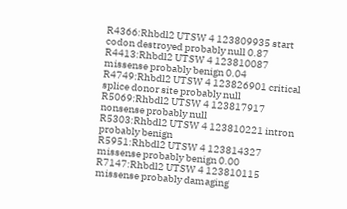R4366:Rhbdl2 UTSW 4 123809935 start codon destroyed probably null 0.87
R4413:Rhbdl2 UTSW 4 123810087 missense probably benign 0.04
R4749:Rhbdl2 UTSW 4 123826901 critical splice donor site probably null
R5069:Rhbdl2 UTSW 4 123817917 nonsense probably null
R5303:Rhbdl2 UTSW 4 123810221 intron probably benign
R5951:Rhbdl2 UTSW 4 123814327 missense probably benign 0.00
R7147:Rhbdl2 UTSW 4 123810115 missense probably damaging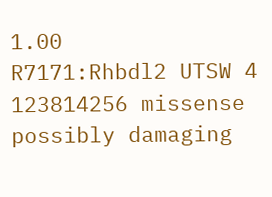1.00
R7171:Rhbdl2 UTSW 4 123814256 missense possibly damaging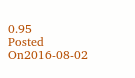0.95
Posted On2016-08-02